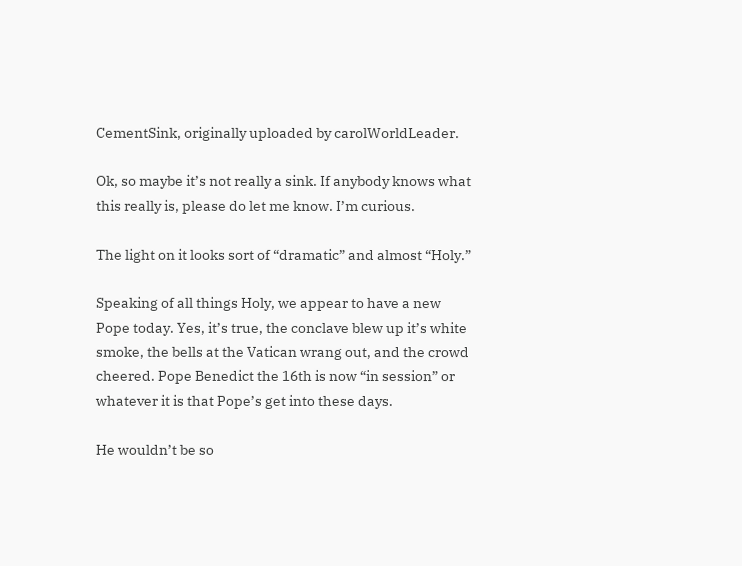CementSink, originally uploaded by carolWorldLeader.

Ok, so maybe it’s not really a sink. If anybody knows what this really is, please do let me know. I’m curious.

The light on it looks sort of “dramatic” and almost “Holy.”

Speaking of all things Holy, we appear to have a new Pope today. Yes, it’s true, the conclave blew up it’s white smoke, the bells at the Vatican wrang out, and the crowd cheered. Pope Benedict the 16th is now “in session” or whatever it is that Pope’s get into these days.

He wouldn’t be so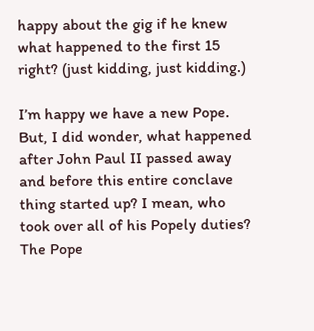happy about the gig if he knew what happened to the first 15 right? (just kidding, just kidding.)

I’m happy we have a new Pope. But, I did wonder, what happened after John Paul II passed away and before this entire conclave thing started up? I mean, who took over all of his Popely duties? The Pope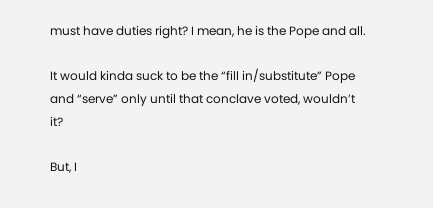must have duties right? I mean, he is the Pope and all.

It would kinda suck to be the “fill in/substitute” Pope and “serve” only until that conclave voted, wouldn’t it?

But, I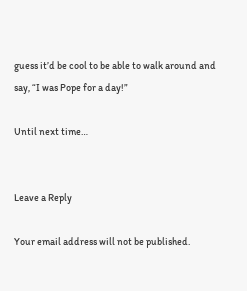guess it’d be cool to be able to walk around and say, “I was Pope for a day!”

Until next time…


Leave a Reply

Your email address will not be published.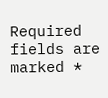Required fields are marked *